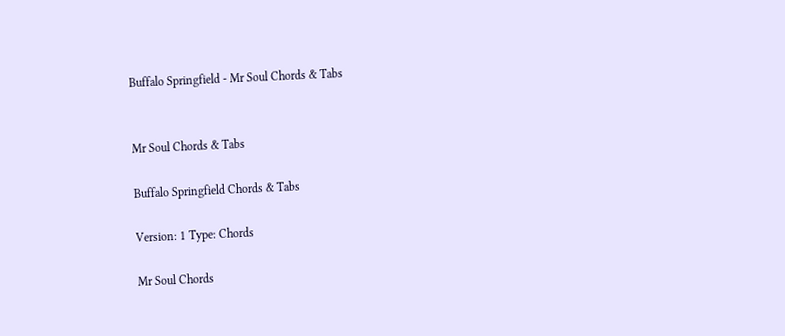Buffalo Springfield - Mr Soul Chords & Tabs


Mr Soul Chords & Tabs

Buffalo Springfield Chords & Tabs

Version: 1 Type: Chords

Mr Soul Chords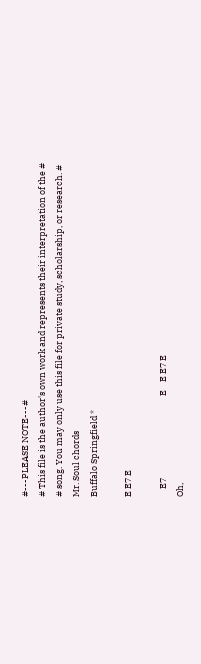#---PLEASE NOTE---#
# This file is the author's own work and represents their interpretation of the #
# song. You may only use this file for private study, scholarship, or research. #
Mr. Soul chords
Buffalo Springfield *

E E7 E

    E7                                         E    E E7 E
Oh,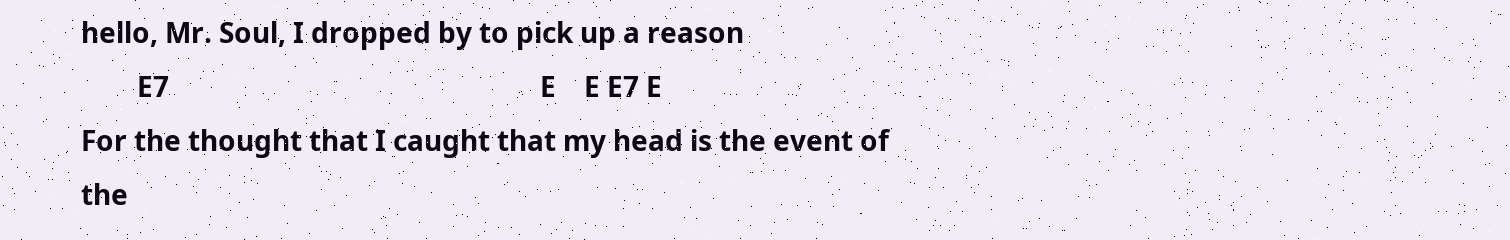hello, Mr. Soul, I dropped by to pick up a reason
        E7                                                     E    E E7 E
For the thought that I caught that my head is the event of the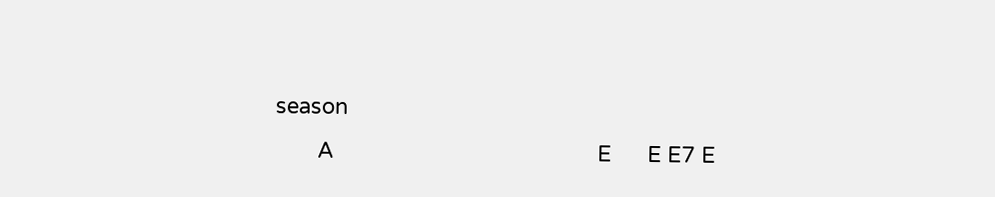season
       A                                            E      E E7 E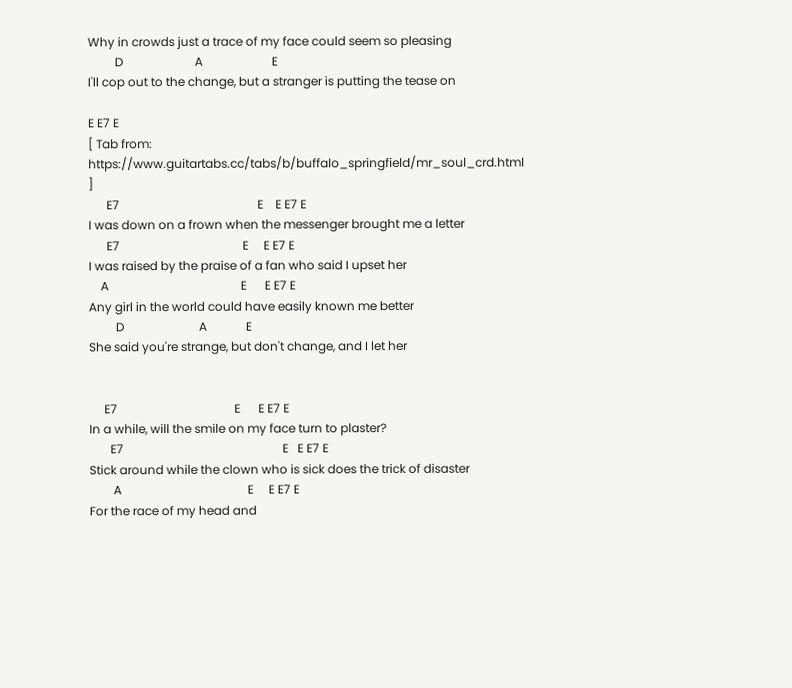Why in crowds just a trace of my face could seem so pleasing
         D                        A                       E
I'll cop out to the change, but a stranger is putting the tease on

E E7 E
[ Tab from: https://www.guitartabs.cc/tabs/b/buffalo_springfield/mr_soul_crd.html ]
      E7                                              E    E E7 E
I was down on a frown when the messenger brought me a letter
      E7                                         E     E E7 E
I was raised by the praise of a fan who said I upset her
    A                                            E      E E7 E
Any girl in the world could have easily known me better
         D                         A             E
She said you're strange, but don't change, and I let her


     E7                                       E      E E7 E
In a while, will the smile on my face turn to plaster?
       E7                                                     E   E E7 E
Stick around while the clown who is sick does the trick of disaster
        A                                          E     E E7 E
For the race of my head and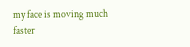my face is moving much faster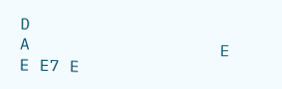D                               A                   E      E E7 E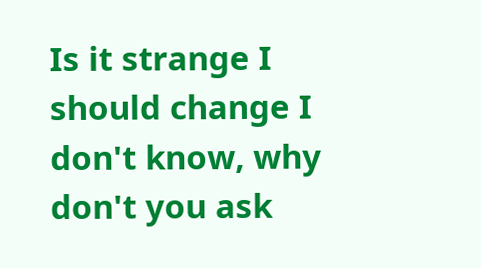Is it strange I should change I don't know, why don't you ask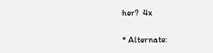her?  4x

* Alternate: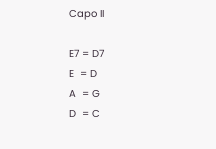Capo II

E7 = D7
E  = D
A  = G
D  = C